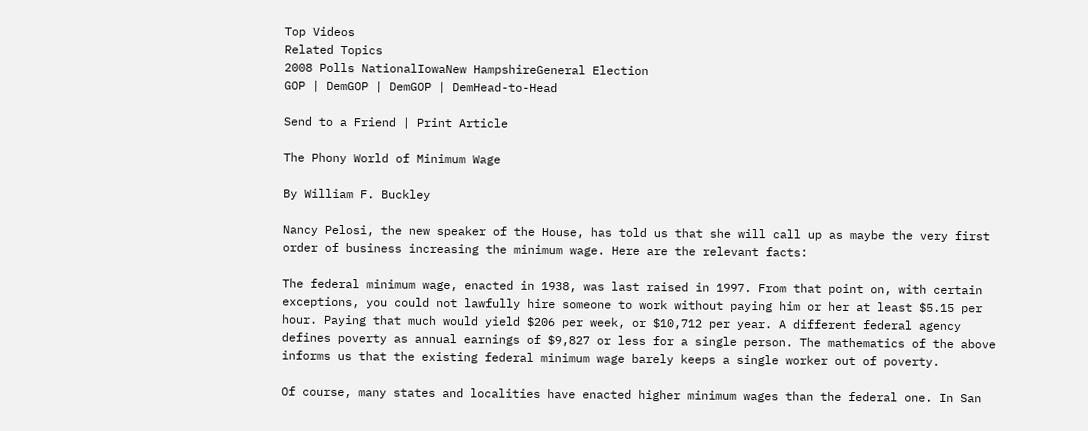Top Videos
Related Topics
2008 Polls NationalIowaNew HampshireGeneral Election
GOP | DemGOP | DemGOP | DemHead-to-Head

Send to a Friend | Print Article

The Phony World of Minimum Wage

By William F. Buckley

Nancy Pelosi, the new speaker of the House, has told us that she will call up as maybe the very first order of business increasing the minimum wage. Here are the relevant facts:

The federal minimum wage, enacted in 1938, was last raised in 1997. From that point on, with certain exceptions, you could not lawfully hire someone to work without paying him or her at least $5.15 per hour. Paying that much would yield $206 per week, or $10,712 per year. A different federal agency defines poverty as annual earnings of $9,827 or less for a single person. The mathematics of the above informs us that the existing federal minimum wage barely keeps a single worker out of poverty.

Of course, many states and localities have enacted higher minimum wages than the federal one. In San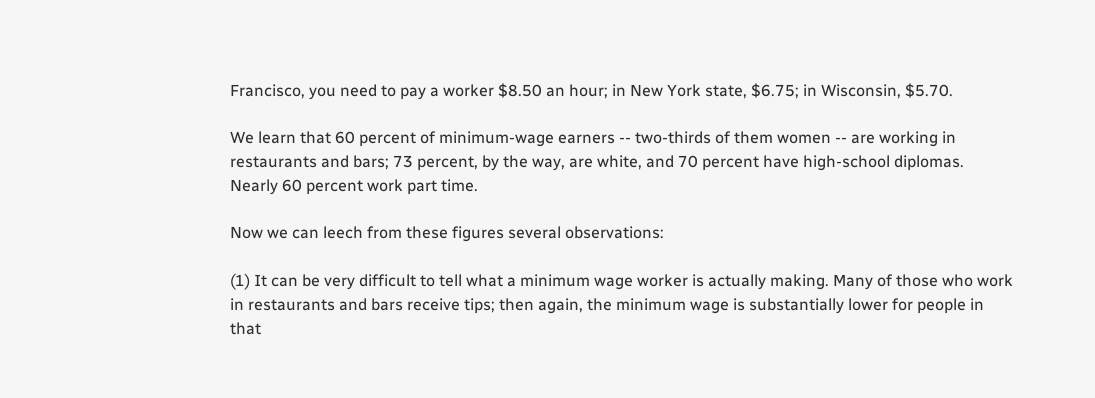Francisco, you need to pay a worker $8.50 an hour; in New York state, $6.75; in Wisconsin, $5.70.

We learn that 60 percent of minimum-wage earners -- two-thirds of them women -- are working in restaurants and bars; 73 percent, by the way, are white, and 70 percent have high-school diplomas. Nearly 60 percent work part time.

Now we can leech from these figures several observations:

(1) It can be very difficult to tell what a minimum wage worker is actually making. Many of those who work in restaurants and bars receive tips; then again, the minimum wage is substantially lower for people in that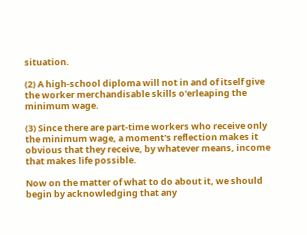situation.

(2) A high-school diploma will not in and of itself give the worker merchandisable skills o'erleaping the minimum wage.

(3) Since there are part-time workers who receive only the minimum wage, a moment's reflection makes it obvious that they receive, by whatever means, income that makes life possible.

Now on the matter of what to do about it, we should begin by acknowledging that any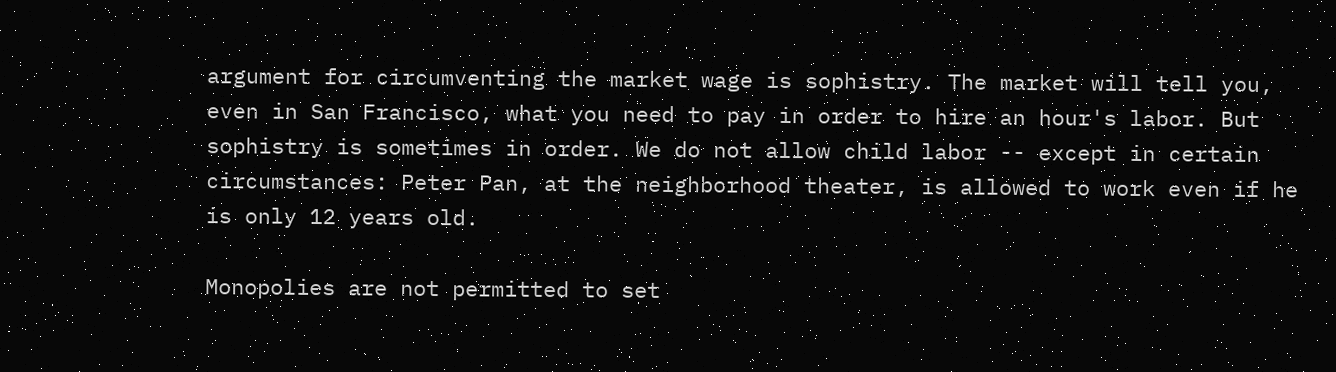argument for circumventing the market wage is sophistry. The market will tell you, even in San Francisco, what you need to pay in order to hire an hour's labor. But sophistry is sometimes in order. We do not allow child labor -- except in certain circumstances: Peter Pan, at the neighborhood theater, is allowed to work even if he is only 12 years old.

Monopolies are not permitted to set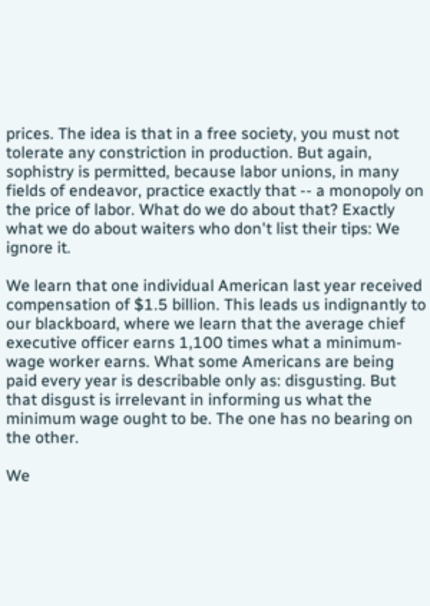prices. The idea is that in a free society, you must not tolerate any constriction in production. But again, sophistry is permitted, because labor unions, in many fields of endeavor, practice exactly that -- a monopoly on the price of labor. What do we do about that? Exactly what we do about waiters who don't list their tips: We ignore it.

We learn that one individual American last year received compensation of $1.5 billion. This leads us indignantly to our blackboard, where we learn that the average chief executive officer earns 1,100 times what a minimum-wage worker earns. What some Americans are being paid every year is describable only as: disgusting. But that disgust is irrelevant in informing us what the minimum wage ought to be. The one has no bearing on the other.

We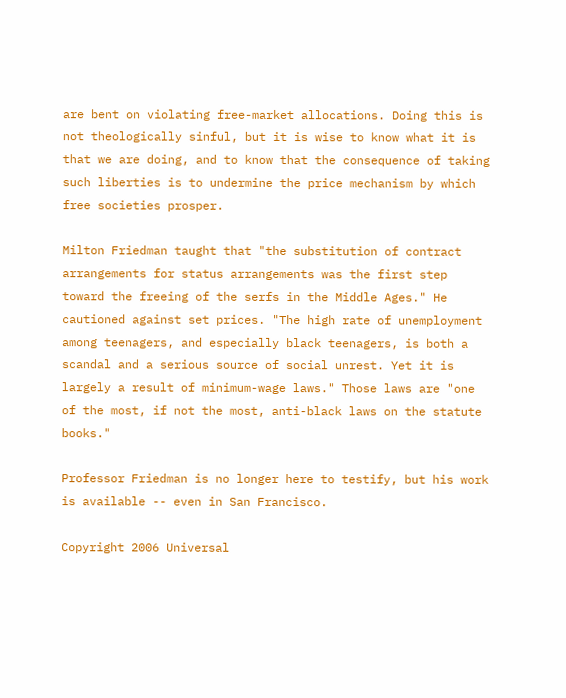are bent on violating free-market allocations. Doing this is not theologically sinful, but it is wise to know what it is that we are doing, and to know that the consequence of taking such liberties is to undermine the price mechanism by which free societies prosper.

Milton Friedman taught that "the substitution of contract arrangements for status arrangements was the first step toward the freeing of the serfs in the Middle Ages." He cautioned against set prices. "The high rate of unemployment among teenagers, and especially black teenagers, is both a scandal and a serious source of social unrest. Yet it is largely a result of minimum-wage laws." Those laws are "one of the most, if not the most, anti-black laws on the statute books."

Professor Friedman is no longer here to testify, but his work is available -- even in San Francisco.

Copyright 2006 Universal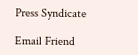Press Syndicate

Email Friend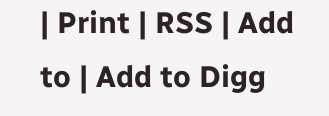| Print | RSS | Add to | Add to Digg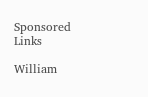Sponsored Links

William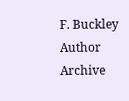F. Buckley
Author Archive